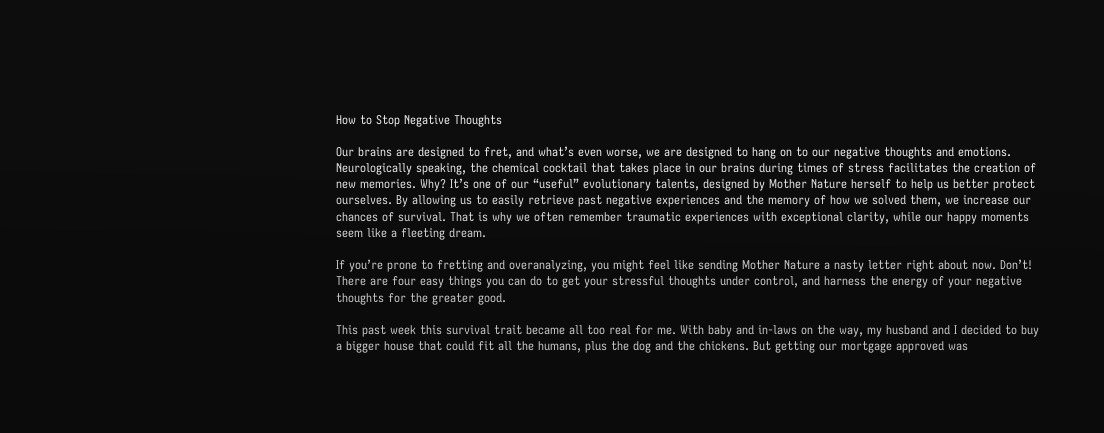How to Stop Negative Thoughts

Our brains are designed to fret, and what’s even worse, we are designed to hang on to our negative thoughts and emotions. Neurologically speaking, the chemical cocktail that takes place in our brains during times of stress facilitates the creation of new memories. Why? It’s one of our “useful” evolutionary talents, designed by Mother Nature herself to help us better protect ourselves. By allowing us to easily retrieve past negative experiences and the memory of how we solved them, we increase our chances of survival. That is why we often remember traumatic experiences with exceptional clarity, while our happy moments seem like a fleeting dream.

If you’re prone to fretting and overanalyzing, you might feel like sending Mother Nature a nasty letter right about now. Don’t! There are four easy things you can do to get your stressful thoughts under control, and harness the energy of your negative thoughts for the greater good.

This past week this survival trait became all too real for me. With baby and in-laws on the way, my husband and I decided to buy a bigger house that could fit all the humans, plus the dog and the chickens. But getting our mortgage approved was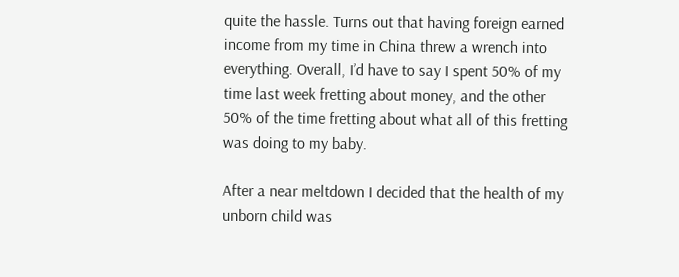quite the hassle. Turns out that having foreign earned income from my time in China threw a wrench into everything. Overall, I’d have to say I spent 50% of my time last week fretting about money, and the other 50% of the time fretting about what all of this fretting was doing to my baby.

After a near meltdown I decided that the health of my unborn child was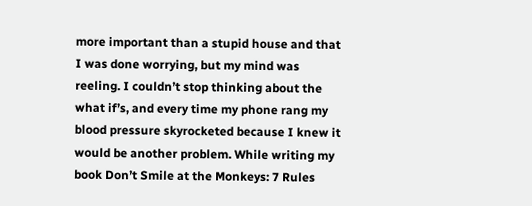more important than a stupid house and that I was done worrying, but my mind was reeling. I couldn’t stop thinking about the what if’s, and every time my phone rang my blood pressure skyrocketed because I knew it would be another problem. While writing my book Don’t Smile at the Monkeys: 7 Rules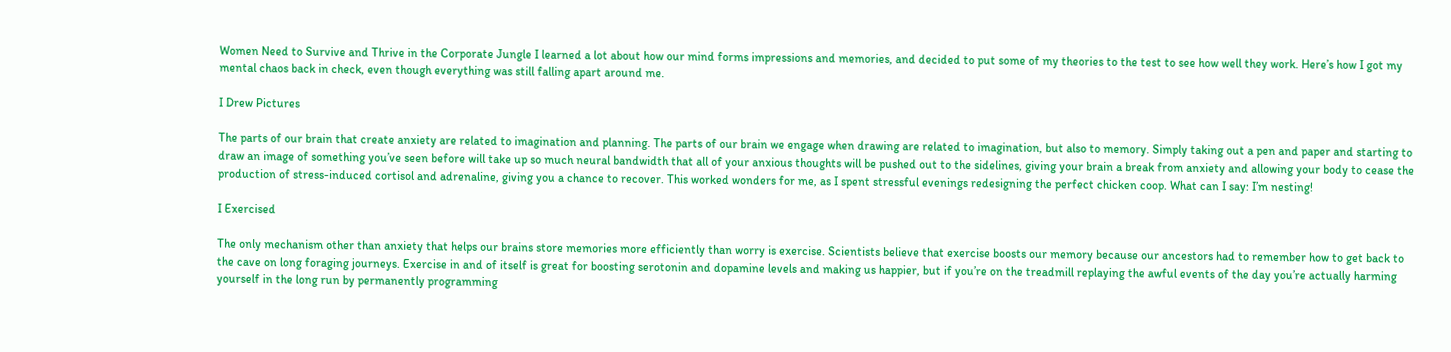Women Need to Survive and Thrive in the Corporate Jungle I learned a lot about how our mind forms impressions and memories, and decided to put some of my theories to the test to see how well they work. Here’s how I got my mental chaos back in check, even though everything was still falling apart around me.

I Drew Pictures

The parts of our brain that create anxiety are related to imagination and planning. The parts of our brain we engage when drawing are related to imagination, but also to memory. Simply taking out a pen and paper and starting to draw an image of something you’ve seen before will take up so much neural bandwidth that all of your anxious thoughts will be pushed out to the sidelines, giving your brain a break from anxiety and allowing your body to cease the production of stress-induced cortisol and adrenaline, giving you a chance to recover. This worked wonders for me, as I spent stressful evenings redesigning the perfect chicken coop. What can I say: I’m nesting!

I Exercised

The only mechanism other than anxiety that helps our brains store memories more efficiently than worry is exercise. Scientists believe that exercise boosts our memory because our ancestors had to remember how to get back to the cave on long foraging journeys. Exercise in and of itself is great for boosting serotonin and dopamine levels and making us happier, but if you’re on the treadmill replaying the awful events of the day you’re actually harming yourself in the long run by permanently programming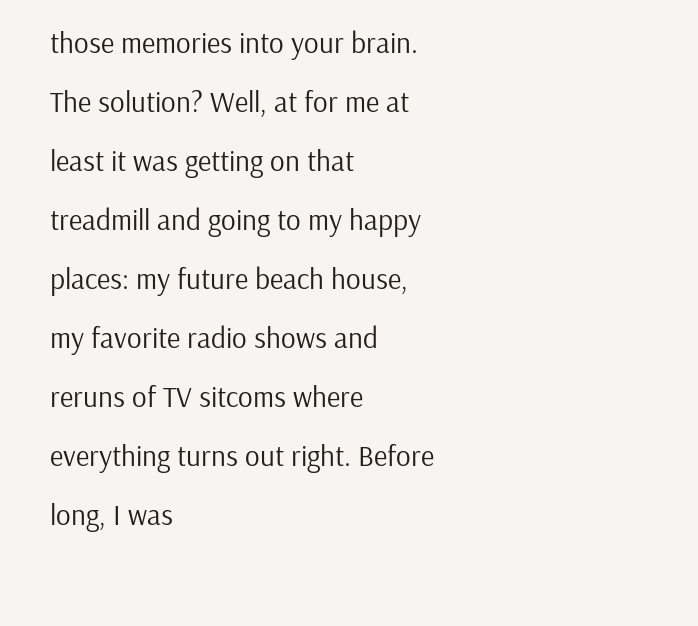those memories into your brain. The solution? Well, at for me at least it was getting on that treadmill and going to my happy places: my future beach house, my favorite radio shows and reruns of TV sitcoms where everything turns out right. Before long, I was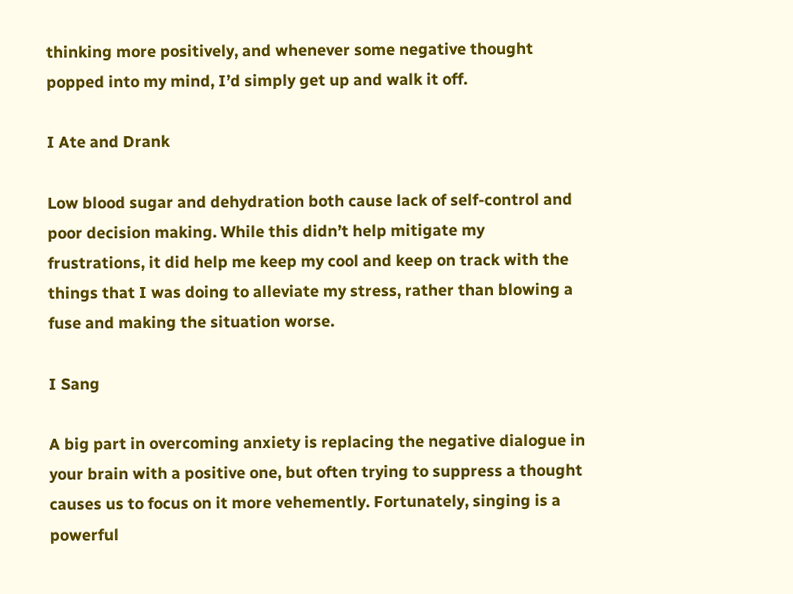thinking more positively, and whenever some negative thought popped into my mind, I’d simply get up and walk it off.

I Ate and Drank

Low blood sugar and dehydration both cause lack of self-control and poor decision making. While this didn’t help mitigate my frustrations, it did help me keep my cool and keep on track with the things that I was doing to alleviate my stress, rather than blowing a fuse and making the situation worse.

I Sang

A big part in overcoming anxiety is replacing the negative dialogue in your brain with a positive one, but often trying to suppress a thought causes us to focus on it more vehemently. Fortunately, singing is a powerful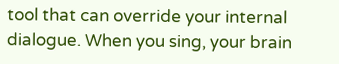tool that can override your internal dialogue. When you sing, your brain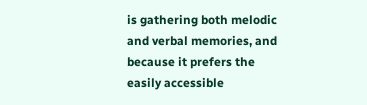is gathering both melodic and verbal memories, and because it prefers the easily accessible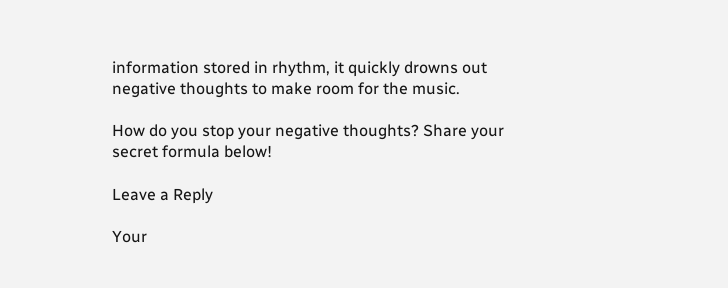information stored in rhythm, it quickly drowns out negative thoughts to make room for the music.

How do you stop your negative thoughts? Share your secret formula below!

Leave a Reply

Your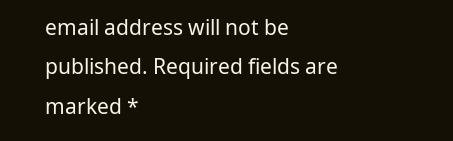email address will not be published. Required fields are marked *